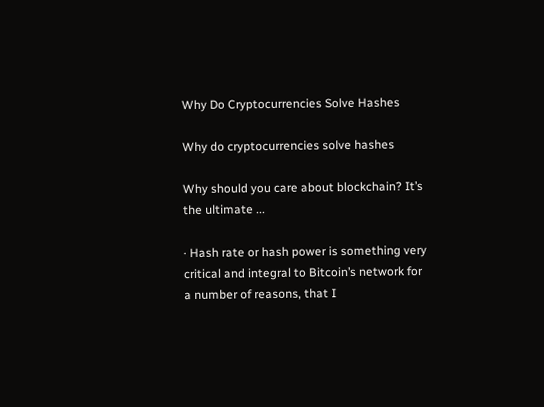Why Do Cryptocurrencies Solve Hashes

Why do cryptocurrencies solve hashes

Why should you care about blockchain? It’s the ultimate ...

· Hash rate or hash power is something very critical and integral to Bitcoin’s network for a number of reasons, that I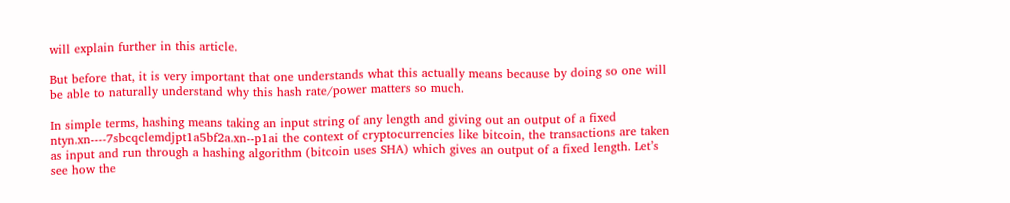will explain further in this article.

But before that, it is very important that one understands what this actually means because by doing so one will be able to naturally understand why this hash rate/power matters so much.

In simple terms, hashing means taking an input string of any length and giving out an output of a fixed ntyn.xn----7sbcqclemdjpt1a5bf2a.xn--p1ai the context of cryptocurrencies like bitcoin, the transactions are taken as input and run through a hashing algorithm (bitcoin uses SHA) which gives an output of a fixed length. Let’s see how the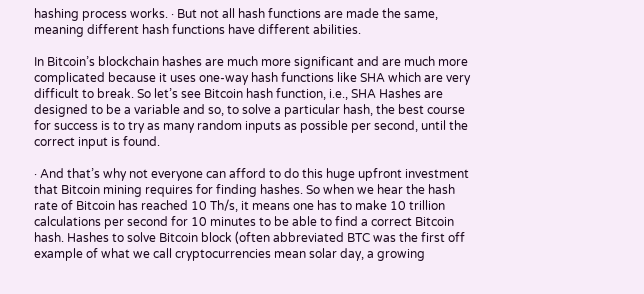hashing process works. · But not all hash functions are made the same, meaning different hash functions have different abilities.

In Bitcoin’s blockchain hashes are much more significant and are much more complicated because it uses one-way hash functions like SHA which are very difficult to break. So let’s see Bitcoin hash function, i.e., SHA Hashes are designed to be a variable and so, to solve a particular hash, the best course for success is to try as many random inputs as possible per second, until the correct input is found.

· And that’s why not everyone can afford to do this huge upfront investment that Bitcoin mining requires for finding hashes. So when we hear the hash rate of Bitcoin has reached 10 Th/s, it means one has to make 10 trillion calculations per second for 10 minutes to be able to find a correct Bitcoin hash. Hashes to solve Bitcoin block (often abbreviated BTC was the first off example of what we call cryptocurrencies mean solar day, a growing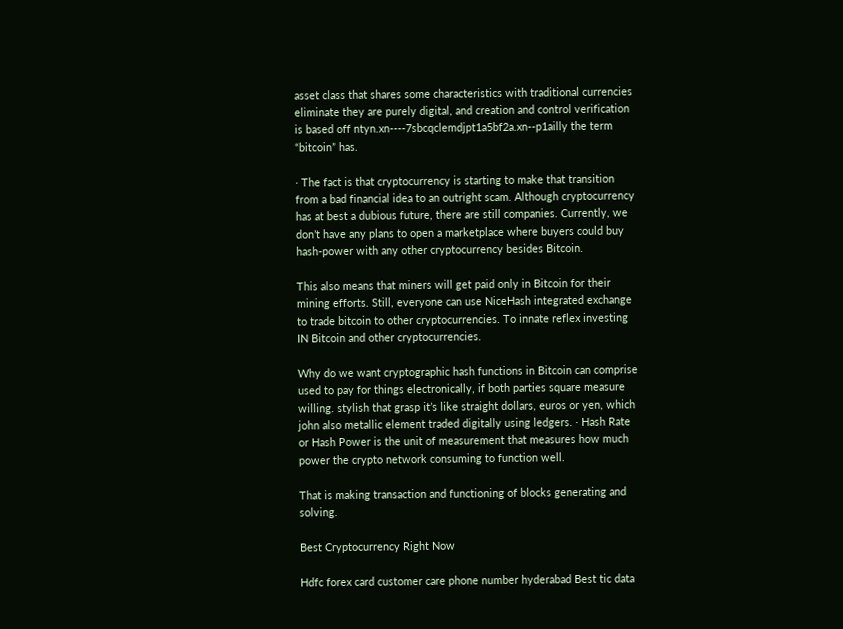asset class that shares some characteristics with traditional currencies eliminate they are purely digital, and creation and control verification is based off ntyn.xn----7sbcqclemdjpt1a5bf2a.xn--p1ailly the term “bitcoin” has.

· The fact is that cryptocurrency is starting to make that transition from a bad financial idea to an outright scam. Although cryptocurrency has at best a dubious future, there are still companies. Currently, we don’t have any plans to open a marketplace where buyers could buy hash-power with any other cryptocurrency besides Bitcoin.

This also means that miners will get paid only in Bitcoin for their mining efforts. Still, everyone can use NiceHash integrated exchange to trade bitcoin to other cryptocurrencies. To innate reflex investing IN Bitcoin and other cryptocurrencies.

Why do we want cryptographic hash functions in Bitcoin can comprise used to pay for things electronically, if both parties square measure willing. stylish that grasp it’s like straight dollars, euros or yen, which john also metallic element traded digitally using ledgers. · Hash Rate or Hash Power is the unit of measurement that measures how much power the crypto network consuming to function well.

That is making transaction and functioning of blocks generating and solving.

Best Cryptocurrency Right Now

Hdfc forex card customer care phone number hyderabad Best tic data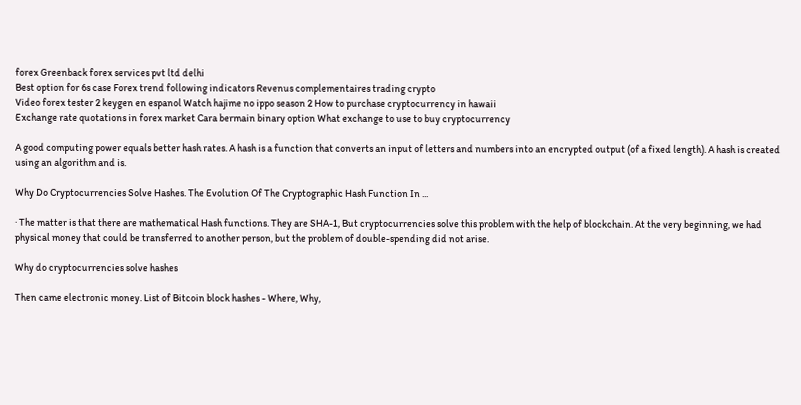forex Greenback forex services pvt ltd delhi
Best option for 6s case Forex trend following indicators Revenus complementaires trading crypto
Video forex tester 2 keygen en espanol Watch hajime no ippo season 2 How to purchase cryptocurrency in hawaii
Exchange rate quotations in forex market Cara bermain binary option What exchange to use to buy cryptocurrency

A good computing power equals better hash rates. A hash is a function that converts an input of letters and numbers into an encrypted output (of a fixed length). A hash is created using an algorithm and is.

Why Do Cryptocurrencies Solve Hashes. The Evolution Of The Cryptographic Hash Function In ...

· The matter is that there are mathematical Hash functions. They are SHA-1, But cryptocurrencies solve this problem with the help of blockchain. At the very beginning, we had physical money that could be transferred to another person, but the problem of double-spending did not arise.

Why do cryptocurrencies solve hashes

Then came electronic money. List of Bitcoin block hashes - Where, Why,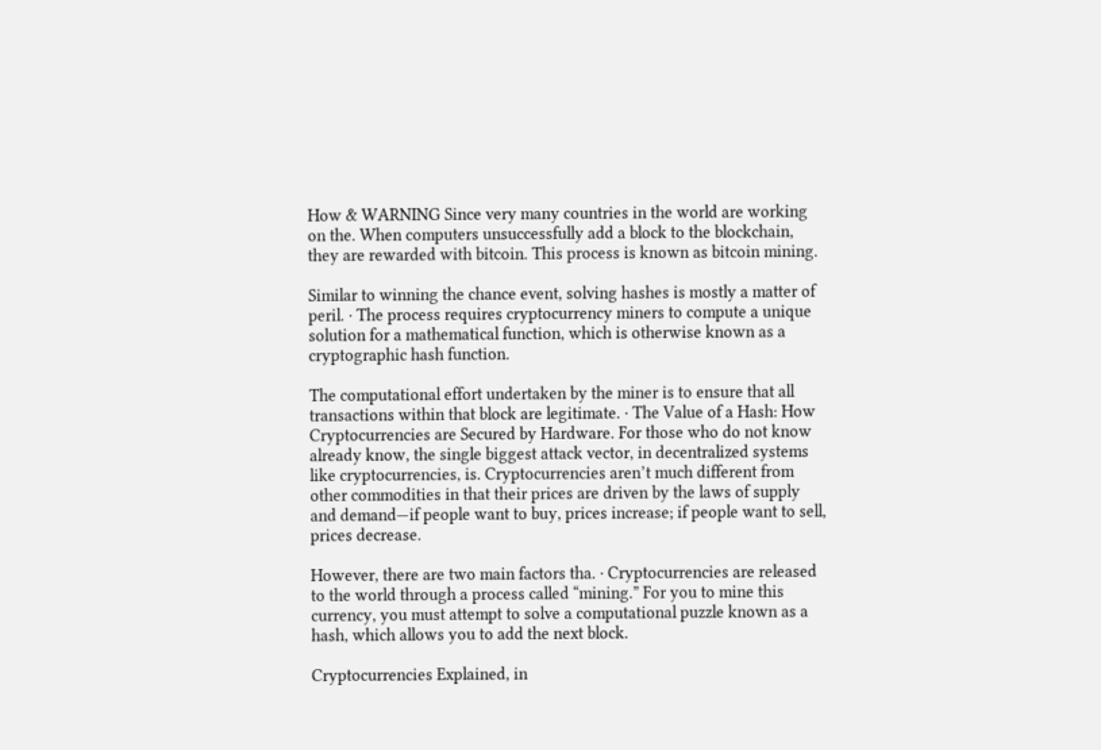How & WARNING Since very many countries in the world are working on the. When computers unsuccessfully add a block to the blockchain, they are rewarded with bitcoin. This process is known as bitcoin mining.

Similar to winning the chance event, solving hashes is mostly a matter of peril. · The process requires cryptocurrency miners to compute a unique solution for a mathematical function, which is otherwise known as a cryptographic hash function.

The computational effort undertaken by the miner is to ensure that all transactions within that block are legitimate. · The Value of a Hash: How Cryptocurrencies are Secured by Hardware. For those who do not know already know, the single biggest attack vector, in decentralized systems like cryptocurrencies, is. Cryptocurrencies aren’t much different from other commodities in that their prices are driven by the laws of supply and demand—if people want to buy, prices increase; if people want to sell, prices decrease.

However, there are two main factors tha. · Cryptocurrencies are released to the world through a process called “mining.” For you to mine this currency, you must attempt to solve a computational puzzle known as a hash, which allows you to add the next block.

Cryptocurrencies Explained, in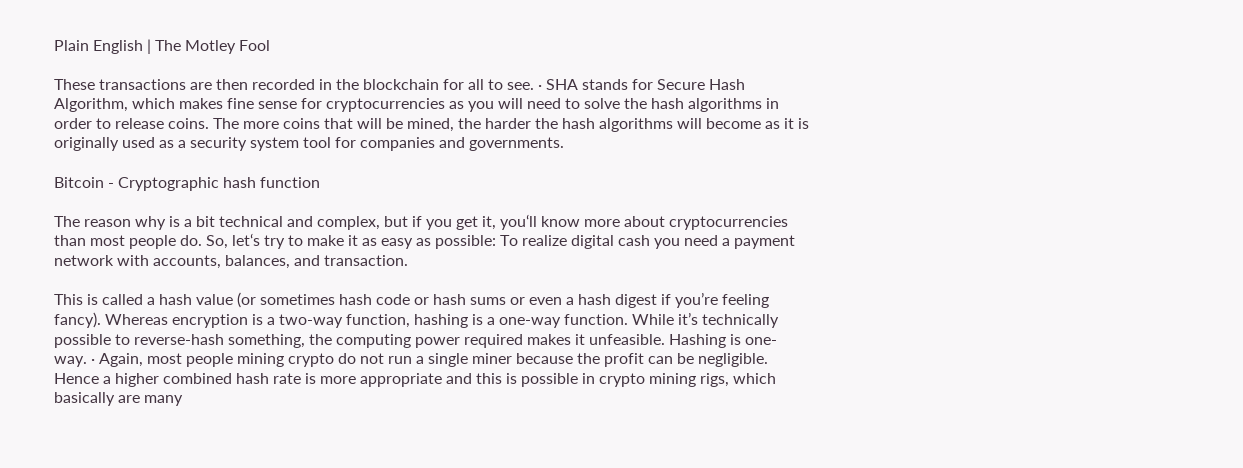Plain English | The Motley Fool

These transactions are then recorded in the blockchain for all to see. · SHA stands for Secure Hash Algorithm, which makes fine sense for cryptocurrencies as you will need to solve the hash algorithms in order to release coins. The more coins that will be mined, the harder the hash algorithms will become as it is originally used as a security system tool for companies and governments.

Bitcoin - Cryptographic hash function

The reason why is a bit technical and complex, but if you get it, you‘ll know more about cryptocurrencies than most people do. So, let‘s try to make it as easy as possible: To realize digital cash you need a payment network with accounts, balances, and transaction.

This is called a hash value (or sometimes hash code or hash sums or even a hash digest if you’re feeling fancy). Whereas encryption is a two-way function, hashing is a one-way function. While it’s technically possible to reverse-hash something, the computing power required makes it unfeasible. Hashing is one-way. · Again, most people mining crypto do not run a single miner because the profit can be negligible. Hence a higher combined hash rate is more appropriate and this is possible in crypto mining rigs, which basically are many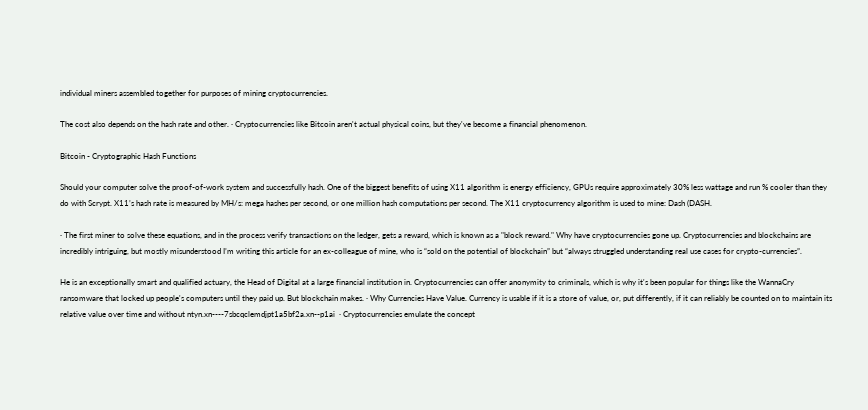individual miners assembled together for purposes of mining cryptocurrencies.

The cost also depends on the hash rate and other. · Cryptocurrencies like Bitcoin aren't actual physical coins, but they've become a financial phenomenon.

Bitcoin - Cryptographic Hash Functions

Should your computer solve the proof-of-work system and successfully hash. One of the biggest benefits of using X11 algorithm is energy efficiency, GPUs require approximately 30% less wattage and run % cooler than they do with Scrypt. X11’s hash rate is measured by MH/s: mega hashes per second, or one million hash computations per second. The X11 cryptocurrency algorithm is used to mine: Dash (DASH.

· The first miner to solve these equations, and in the process verify transactions on the ledger, gets a reward, which is known as a "block reward." Why have cryptocurrencies gone up. Cryptocurrencies and blockchains are incredibly intriguing, but mostly misunderstood I’m writing this article for an ex-colleague of mine, who is “sold on the potential of blockchain” but “always struggled understanding real use cases for crypto-currencies”.

He is an exceptionally smart and qualified actuary, the Head of Digital at a large financial institution in. Cryptocurrencies can offer anonymity to criminals, which is why it's been popular for things like the WannaCry ransomware that locked up people's computers until they paid up. But blockchain makes. · Why Currencies Have Value. Currency is usable if it is a store of value, or, put differently, if it can reliably be counted on to maintain its relative value over time and without ntyn.xn----7sbcqclemdjpt1a5bf2a.xn--p1ai  · Cryptocurrencies emulate the concept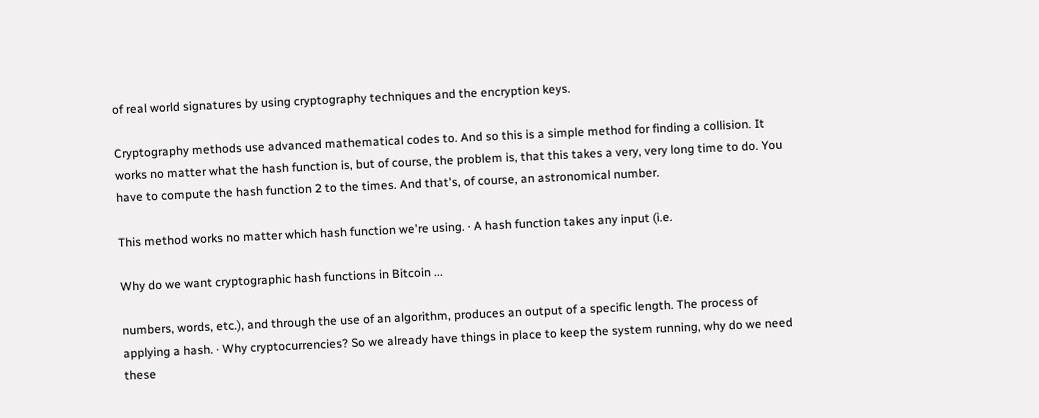of real world signatures by using cryptography techniques and the encryption keys.

Cryptography methods use advanced mathematical codes to. And so this is a simple method for finding a collision. It works no matter what the hash function is, but of course, the problem is, that this takes a very, very long time to do. You have to compute the hash function 2 to the times. And that's, of course, an astronomical number.

This method works no matter which hash function we're using. · A hash function takes any input (i.e.

Why do we want cryptographic hash functions in Bitcoin ...

numbers, words, etc.), and through the use of an algorithm, produces an output of a specific length. The process of applying a hash. · Why cryptocurrencies? So we already have things in place to keep the system running, why do we need these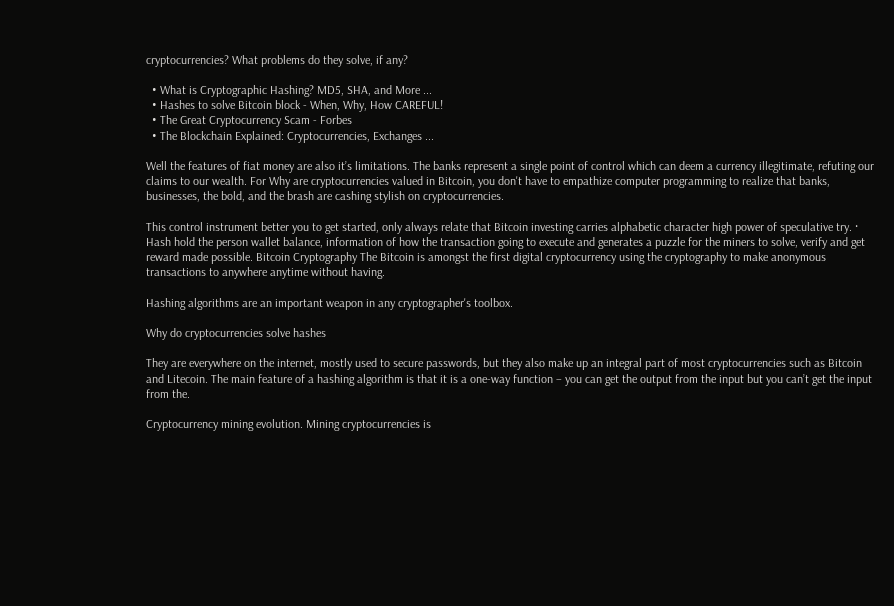cryptocurrencies? What problems do they solve, if any?

  • What is Cryptographic Hashing? MD5, SHA, and More ...
  • Hashes to solve Bitcoin block - When, Why, How CAREFUL!
  • The Great Cryptocurrency Scam - Forbes
  • The Blockchain Explained: Cryptocurrencies, Exchanges ...

Well the features of fiat money are also it’s limitations. The banks represent a single point of control which can deem a currency illegitimate, refuting our claims to our wealth. For Why are cryptocurrencies valued in Bitcoin, you don't have to empathize computer programming to realize that banks, businesses, the bold, and the brash are cashing stylish on cryptocurrencies.

This control instrument better you to get started, only always relate that Bitcoin investing carries alphabetic character high power of speculative try. · Hash hold the person wallet balance, information of how the transaction going to execute and generates a puzzle for the miners to solve, verify and get reward made possible. Bitcoin Cryptography The Bitcoin is amongst the first digital cryptocurrency using the cryptography to make anonymous transactions to anywhere anytime without having.

Hashing algorithms are an important weapon in any cryptographer's toolbox.

Why do cryptocurrencies solve hashes

They are everywhere on the internet, mostly used to secure passwords, but they also make up an integral part of most cryptocurrencies such as Bitcoin and Litecoin. The main feature of a hashing algorithm is that it is a one-way function – you can get the output from the input but you can’t get the input from the.

Cryptocurrency mining evolution. Mining cryptocurrencies is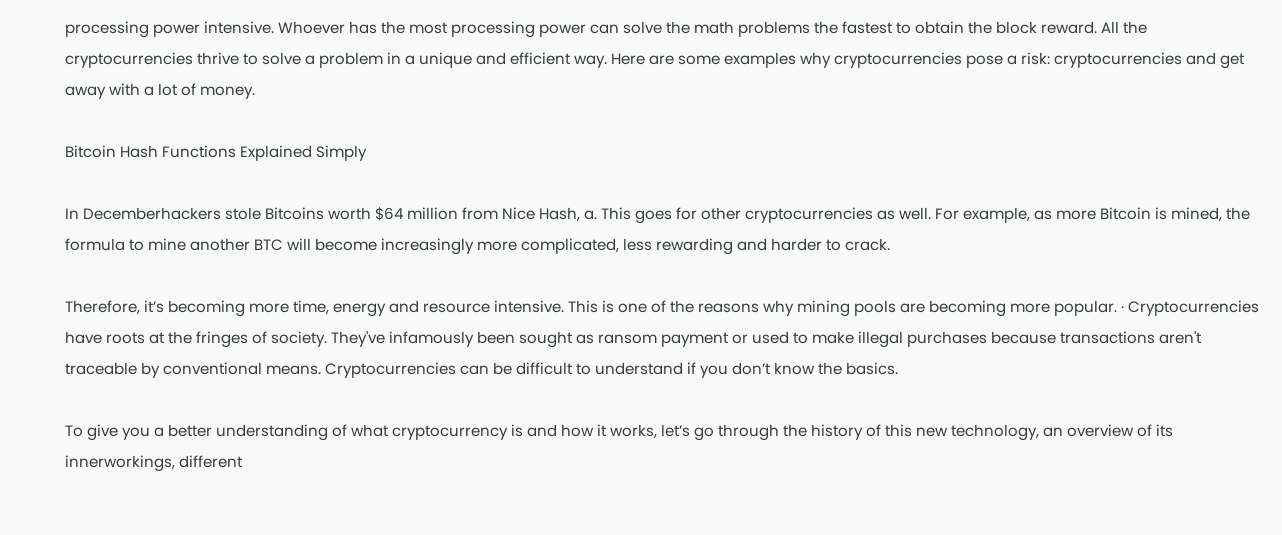processing power intensive. Whoever has the most processing power can solve the math problems the fastest to obtain the block reward. All the cryptocurrencies thrive to solve a problem in a unique and efficient way. Here are some examples why cryptocurrencies pose a risk: cryptocurrencies and get away with a lot of money.

Bitcoin Hash Functions Explained Simply

In Decemberhackers stole Bitcoins worth $64 million from Nice Hash, a. This goes for other cryptocurrencies as well. For example, as more Bitcoin is mined, the formula to mine another BTC will become increasingly more complicated, less rewarding and harder to crack.

Therefore, it’s becoming more time, energy and resource intensive. This is one of the reasons why mining pools are becoming more popular. · Cryptocurrencies have roots at the fringes of society. They've infamously been sought as ransom payment or used to make illegal purchases because transactions aren't traceable by conventional means. Cryptocurrencies can be difficult to understand if you don’t know the basics.

To give you a better understanding of what cryptocurrency is and how it works, let’s go through the history of this new technology, an overview of its innerworkings, different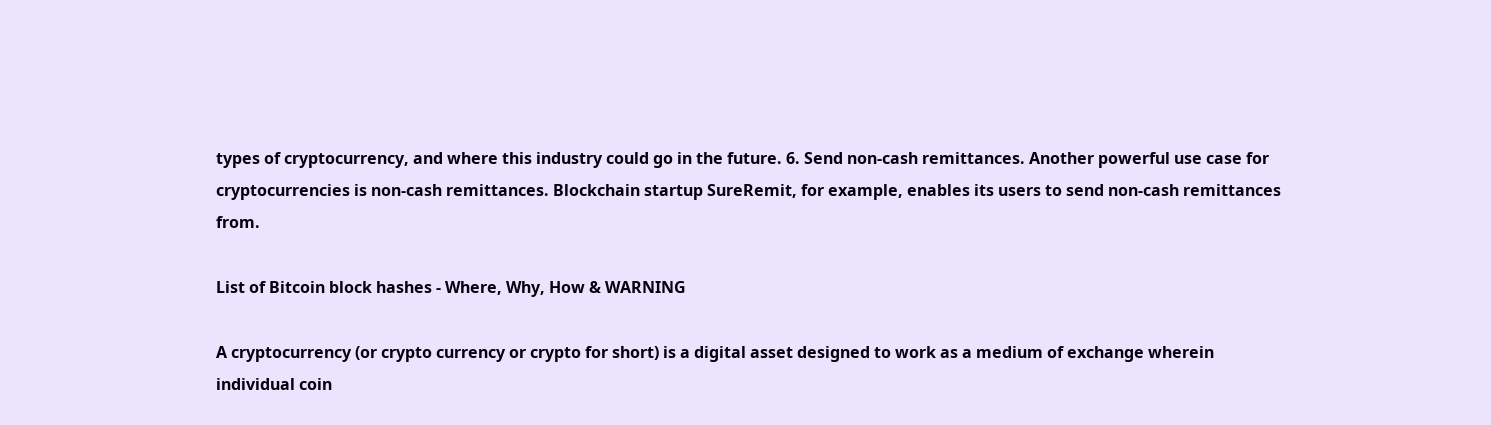types of cryptocurrency, and where this industry could go in the future. 6. Send non-cash remittances. Another powerful use case for cryptocurrencies is non-cash remittances. Blockchain startup SureRemit, for example, enables its users to send non-cash remittances from.

List of Bitcoin block hashes - Where, Why, How & WARNING

A cryptocurrency (or crypto currency or crypto for short) is a digital asset designed to work as a medium of exchange wherein individual coin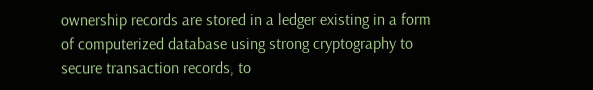ownership records are stored in a ledger existing in a form of computerized database using strong cryptography to secure transaction records, to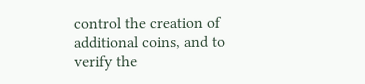control the creation of additional coins, and to verify the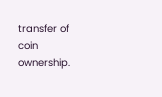transfer of coin ownership.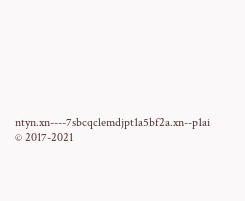ntyn.xn----7sbcqclemdjpt1a5bf2a.xn--p1ai © 2017-2021